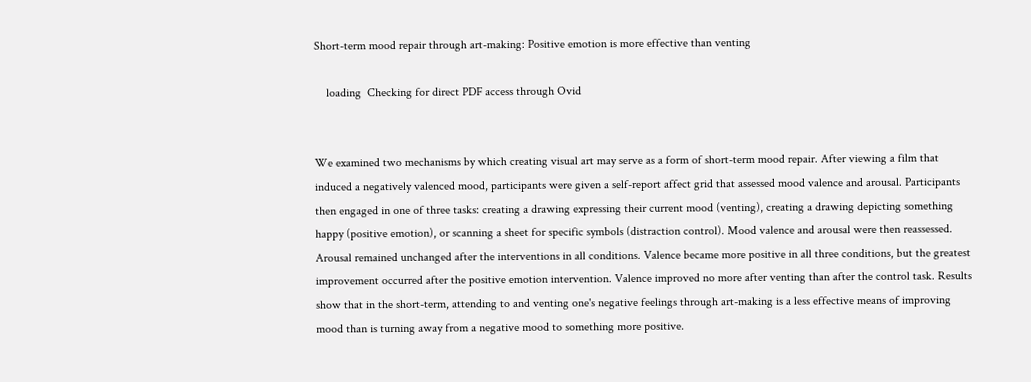Short-term mood repair through art-making: Positive emotion is more effective than venting

    loading  Checking for direct PDF access through Ovid


We examined two mechanisms by which creating visual art may serve as a form of short-term mood repair. After viewing a film that induced a negatively valenced mood, participants were given a self-report affect grid that assessed mood valence and arousal. Participants then engaged in one of three tasks: creating a drawing expressing their current mood (venting), creating a drawing depicting something happy (positive emotion), or scanning a sheet for specific symbols (distraction control). Mood valence and arousal were then reassessed. Arousal remained unchanged after the interventions in all conditions. Valence became more positive in all three conditions, but the greatest improvement occurred after the positive emotion intervention. Valence improved no more after venting than after the control task. Results show that in the short-term, attending to and venting one's negative feelings through art-making is a less effective means of improving mood than is turning away from a negative mood to something more positive.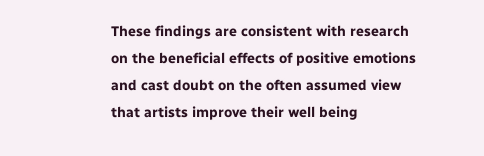These findings are consistent with research on the beneficial effects of positive emotions and cast doubt on the often assumed view that artists improve their well being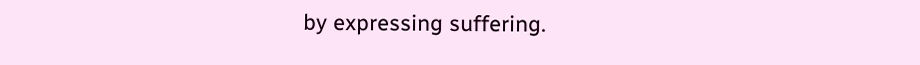by expressing suffering.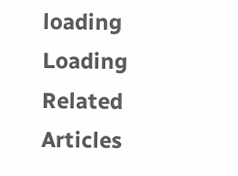loading  Loading Related Articles